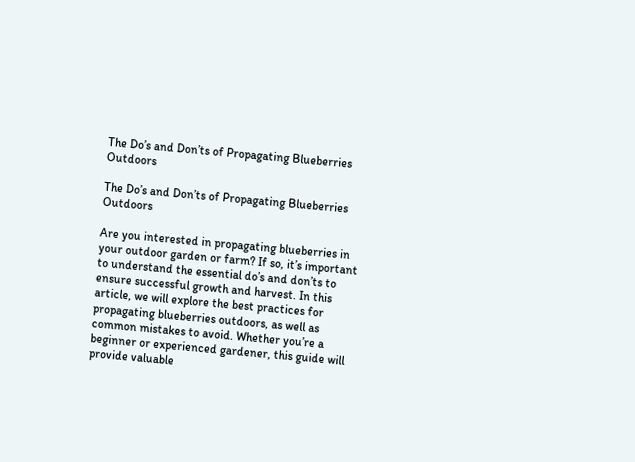The Do’s and Don’ts of Propagating Blueberries Outdoors

The Do’s and Don’ts of Propagating Blueberries Outdoors

Are you interested in propagating blueberries in your outdoor garden or farm? If so, it’s important to understand the essential do’s and don’ts to ensure successful growth and harvest. In this article, we will explore the best practices for propagating blueberries outdoors, as well as common mistakes to avoid. Whether you’re a beginner or experienced gardener, this guide will provide valuable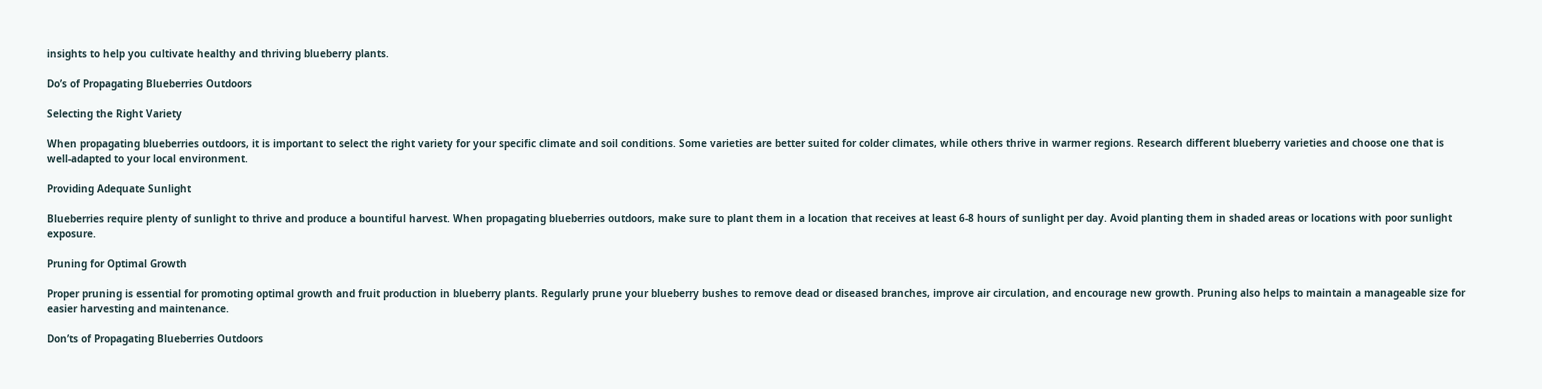insights to help you cultivate healthy and thriving blueberry plants.

Do’s of Propagating Blueberries Outdoors

Selecting the Right Variety

When propagating blueberries outdoors, it is important to select the right variety for your specific climate and soil conditions. Some varieties are better suited for colder climates, while others thrive in warmer regions. Research different blueberry varieties and choose one that is well-adapted to your local environment.

Providing Adequate Sunlight

Blueberries require plenty of sunlight to thrive and produce a bountiful harvest. When propagating blueberries outdoors, make sure to plant them in a location that receives at least 6-8 hours of sunlight per day. Avoid planting them in shaded areas or locations with poor sunlight exposure.

Pruning for Optimal Growth

Proper pruning is essential for promoting optimal growth and fruit production in blueberry plants. Regularly prune your blueberry bushes to remove dead or diseased branches, improve air circulation, and encourage new growth. Pruning also helps to maintain a manageable size for easier harvesting and maintenance.

Don’ts of Propagating Blueberries Outdoors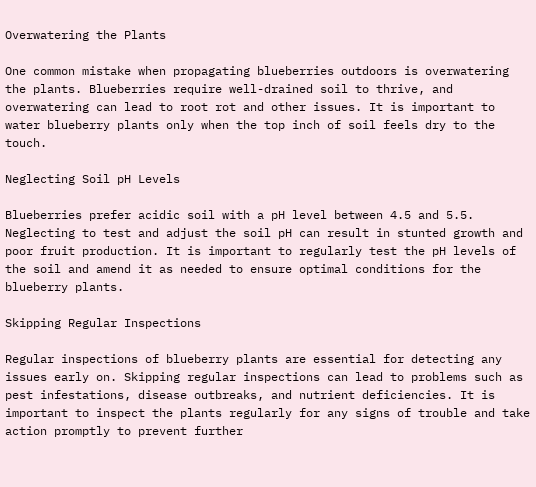Overwatering the Plants

One common mistake when propagating blueberries outdoors is overwatering the plants. Blueberries require well-drained soil to thrive, and overwatering can lead to root rot and other issues. It is important to water blueberry plants only when the top inch of soil feels dry to the touch.

Neglecting Soil pH Levels

Blueberries prefer acidic soil with a pH level between 4.5 and 5.5. Neglecting to test and adjust the soil pH can result in stunted growth and poor fruit production. It is important to regularly test the pH levels of the soil and amend it as needed to ensure optimal conditions for the blueberry plants.

Skipping Regular Inspections

Regular inspections of blueberry plants are essential for detecting any issues early on. Skipping regular inspections can lead to problems such as pest infestations, disease outbreaks, and nutrient deficiencies. It is important to inspect the plants regularly for any signs of trouble and take action promptly to prevent further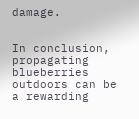damage.


In conclusion, propagating blueberries outdoors can be a rewarding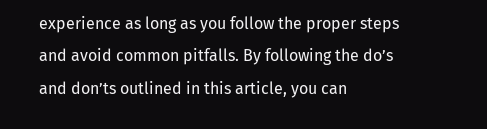experience as long as you follow the proper steps and avoid common pitfalls. By following the do’s and don’ts outlined in this article, you can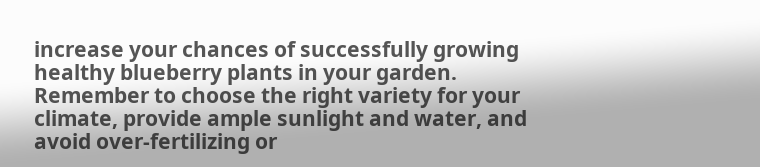increase your chances of successfully growing healthy blueberry plants in your garden. Remember to choose the right variety for your climate, provide ample sunlight and water, and avoid over-fertilizing or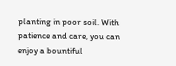planting in poor soil. With patience and care, you can enjoy a bountiful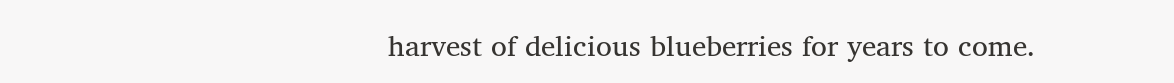harvest of delicious blueberries for years to come.